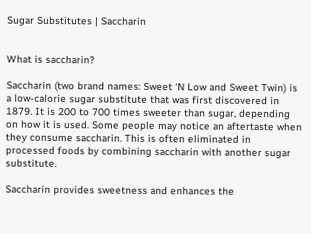Sugar Substitutes | Saccharin


What is saccharin?

Saccharin (two brand names: Sweet ‘N Low and Sweet Twin) is a low-calorie sugar substitute that was first discovered in 1879. It is 200 to 700 times sweeter than sugar, depending on how it is used. Some people may notice an aftertaste when they consume saccharin. This is often eliminated in processed foods by combining saccharin with another sugar substitute.

Saccharin provides sweetness and enhances the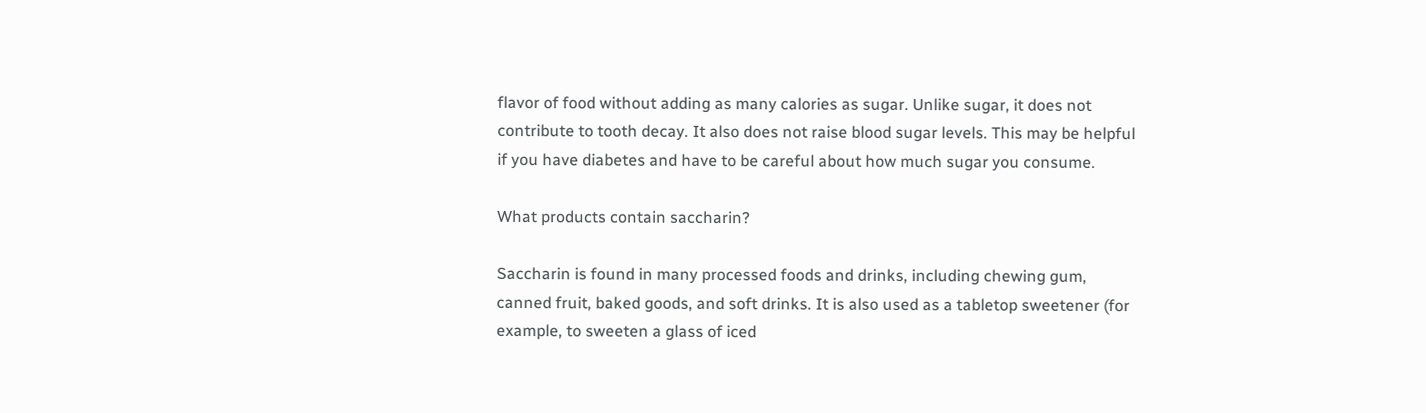flavor of food without adding as many calories as sugar. Unlike sugar, it does not contribute to tooth decay. It also does not raise blood sugar levels. This may be helpful if you have diabetes and have to be careful about how much sugar you consume.

What products contain saccharin?

Saccharin is found in many processed foods and drinks, including chewing gum, canned fruit, baked goods, and soft drinks. It is also used as a tabletop sweetener (for example, to sweeten a glass of iced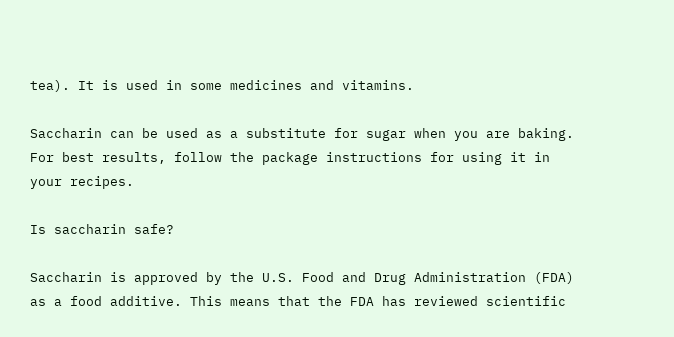tea). It is used in some medicines and vitamins.

Saccharin can be used as a substitute for sugar when you are baking. For best results, follow the package instructions for using it in your recipes.

Is saccharin safe?

Saccharin is approved by the U.S. Food and Drug Administration (FDA) as a food additive. This means that the FDA has reviewed scientific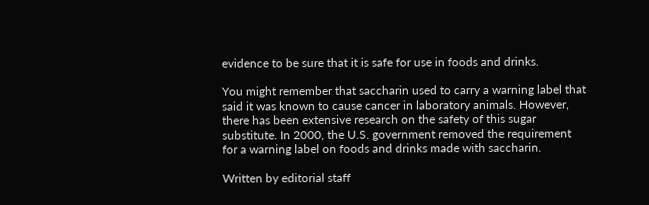evidence to be sure that it is safe for use in foods and drinks.

You might remember that saccharin used to carry a warning label that said it was known to cause cancer in laboratory animals. However, there has been extensive research on the safety of this sugar substitute. In 2000, the U.S. government removed the requirement for a warning label on foods and drinks made with saccharin.

Written by editorial staff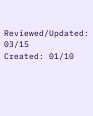Reviewed/Updated: 03/15
Created: 01/10